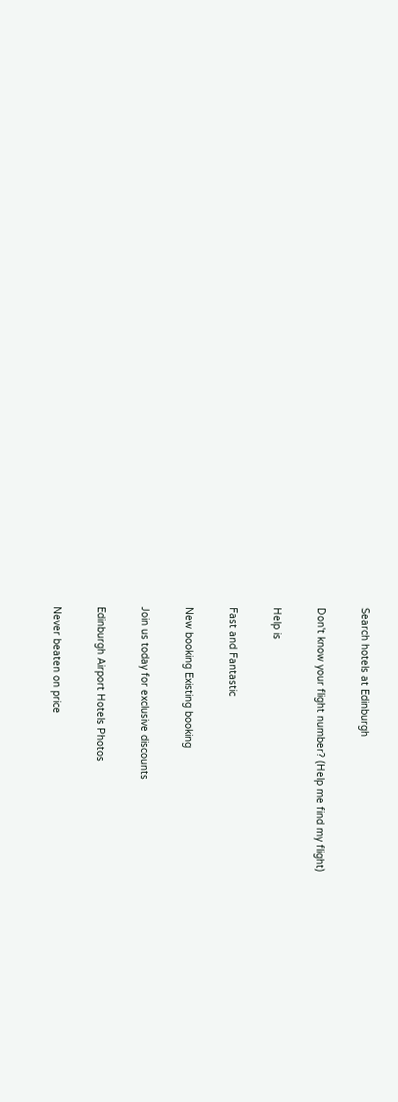Search hotels at Edinburgh

Don't know your flight number? (Help me find my flight)

Help is

Fast and Fantastic

New booking Existing booking

Join us today for exclusive discounts

Edinburgh Airport Hotels Photos

Never beaten on price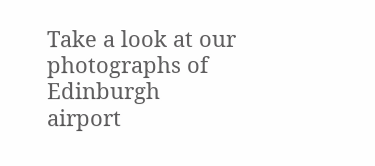Take a look at our photographs of Edinburgh airport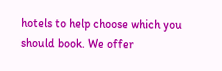hotels to help choose which you should book. We offer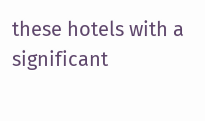these hotels with a significant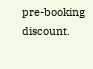pre-booking discount.